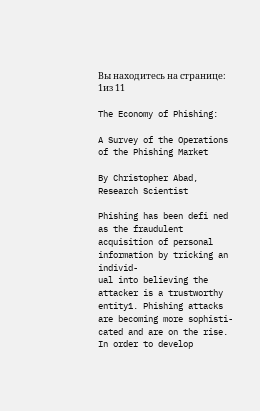Вы находитесь на странице: 1из 11

The Economy of Phishing:

A Survey of the Operations of the Phishing Market

By Christopher Abad, Research Scientist

Phishing has been defi ned as the fraudulent acquisition of personal information by tricking an individ-
ual into believing the attacker is a trustworthy entity1. Phishing attacks are becoming more sophisti-
cated and are on the rise. In order to develop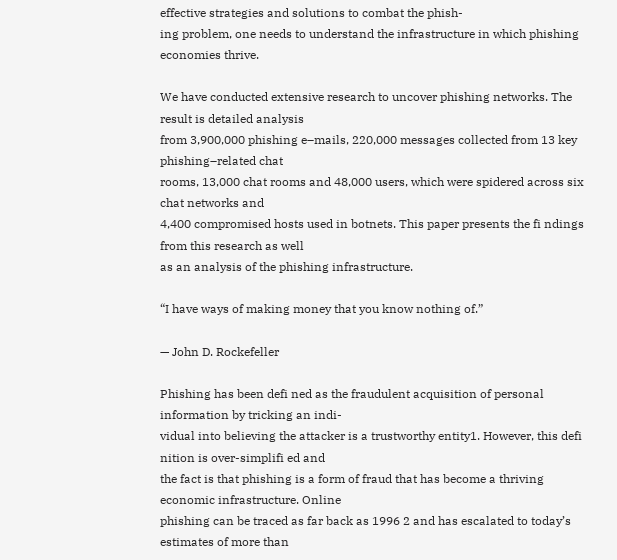effective strategies and solutions to combat the phish-
ing problem, one needs to understand the infrastructure in which phishing economies thrive.

We have conducted extensive research to uncover phishing networks. The result is detailed analysis
from 3,900,000 phishing e–mails, 220,000 messages collected from 13 key phishing–related chat
rooms, 13,000 chat rooms and 48,000 users, which were spidered across six chat networks and
4,400 compromised hosts used in botnets. This paper presents the fi ndings from this research as well
as an analysis of the phishing infrastructure.

“I have ways of making money that you know nothing of.”

— John D. Rockefeller

Phishing has been defi ned as the fraudulent acquisition of personal information by tricking an indi-
vidual into believing the attacker is a trustworthy entity1. However, this defi nition is over-simplifi ed and
the fact is that phishing is a form of fraud that has become a thriving economic infrastructure. Online
phishing can be traced as far back as 1996 2 and has escalated to today’s estimates of more than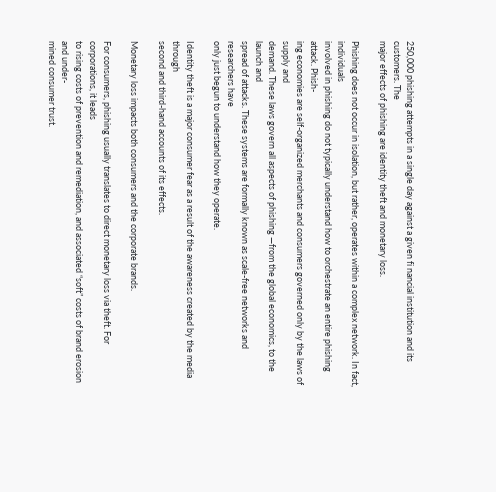250,000 phishing attempts in a single day against a given fi nancial institution and its customers. The
major effects of phishing are identity theft and monetary loss.

Phishing does not occur in isolation, but rather, operates within a complex network. In fact, individuals
involved in phishing do not typically understand how to orchestrate an entire phishing attack. Phish-
ing economies are self-organized merchants and consumers governed only by the laws of supply and
demand. These laws govern all aspects of phishing —from the global economics, to the launch and
spread of attacks. These systems are formally known as scale-free networks and researchers have
only just begun to understand how they operate.

Identity theft is a major consumer fear as a result of the awareness created by the media through
second and third-hand accounts of its effects.

Monetary loss impacts both consumers and the corporate brands.

For consumers, phishing usually translates to direct monetary loss via theft. For corporations, it leads
to rising costs of prevention and remediation, and associated “soft” costs of brand erosion and under-
mined consumer trust.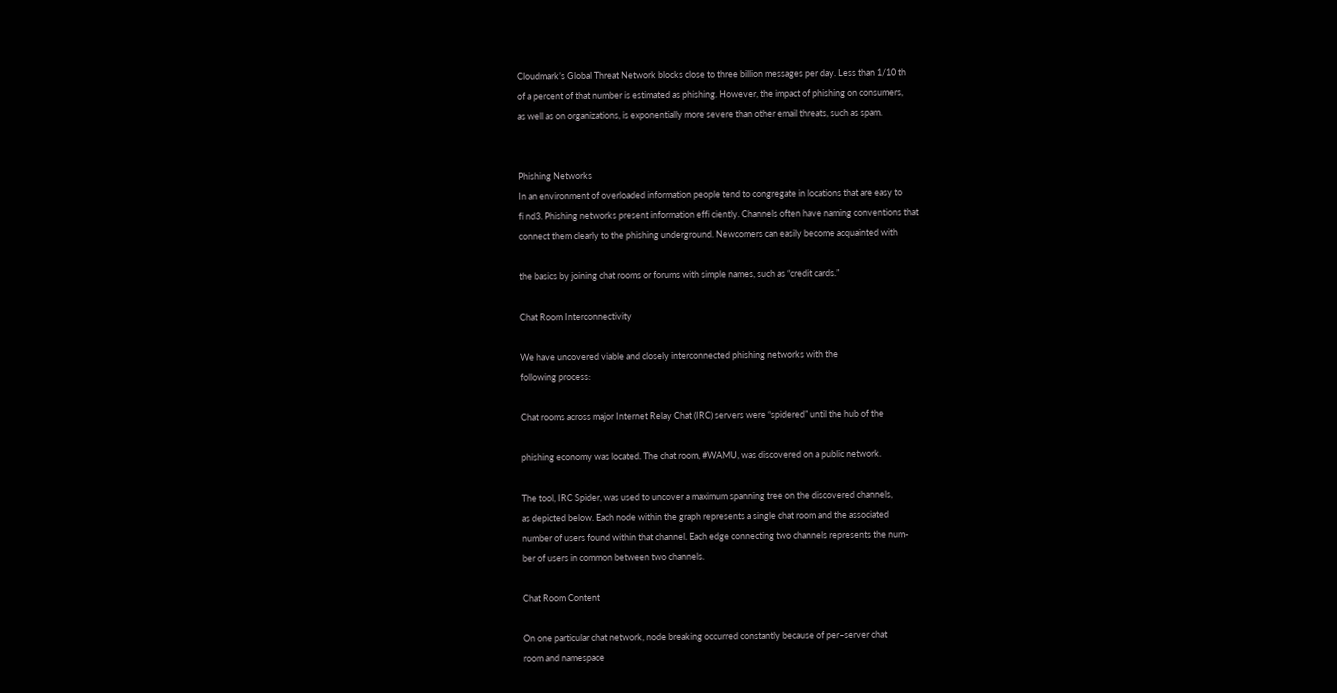Cloudmark’s Global Threat Network blocks close to three billion messages per day. Less than 1/10 th
of a percent of that number is estimated as phishing. However, the impact of phishing on consumers,
as well as on organizations, is exponentially more severe than other email threats, such as spam.


Phishing Networks
In an environment of overloaded information people tend to congregate in locations that are easy to
fi nd3. Phishing networks present information effi ciently. Channels often have naming conventions that
connect them clearly to the phishing underground. Newcomers can easily become acquainted with

the basics by joining chat rooms or forums with simple names, such as “credit cards.”

Chat Room Interconnectivity

We have uncovered viable and closely interconnected phishing networks with the
following process:

Chat rooms across major Internet Relay Chat (IRC) servers were “spidered” until the hub of the

phishing economy was located. The chat room, #WAMU, was discovered on a public network.

The tool, IRC Spider, was used to uncover a maximum spanning tree on the discovered channels,
as depicted below. Each node within the graph represents a single chat room and the associated
number of users found within that channel. Each edge connecting two channels represents the num-
ber of users in common between two channels.

Chat Room Content

On one particular chat network, node breaking occurred constantly because of per–server chat
room and namespace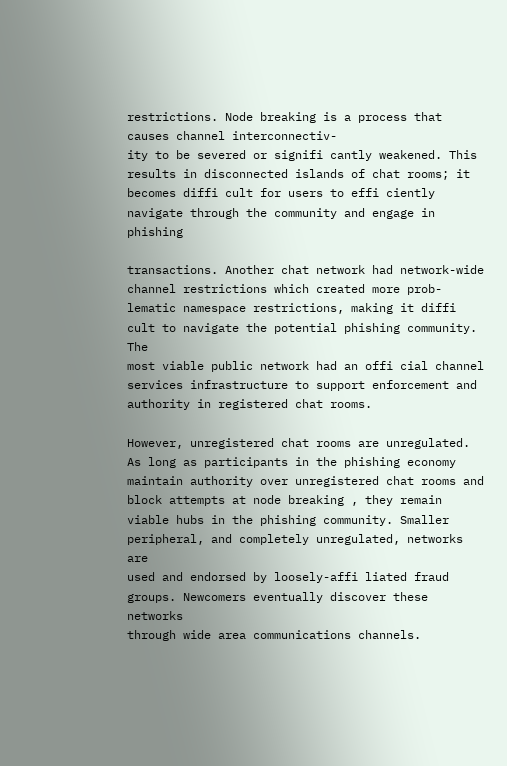restrictions. Node breaking is a process that causes channel interconnectiv-
ity to be severed or signifi cantly weakened. This results in disconnected islands of chat rooms; it
becomes diffi cult for users to effi ciently navigate through the community and engage in phishing

transactions. Another chat network had network-wide channel restrictions which created more prob-
lematic namespace restrictions, making it diffi cult to navigate the potential phishing community. The
most viable public network had an offi cial channel services infrastructure to support enforcement and
authority in registered chat rooms.

However, unregistered chat rooms are unregulated. As long as participants in the phishing economy
maintain authority over unregistered chat rooms and block attempts at node breaking , they remain
viable hubs in the phishing community. Smaller peripheral, and completely unregulated, networks are
used and endorsed by loosely-affi liated fraud groups. Newcomers eventually discover these networks
through wide area communications channels.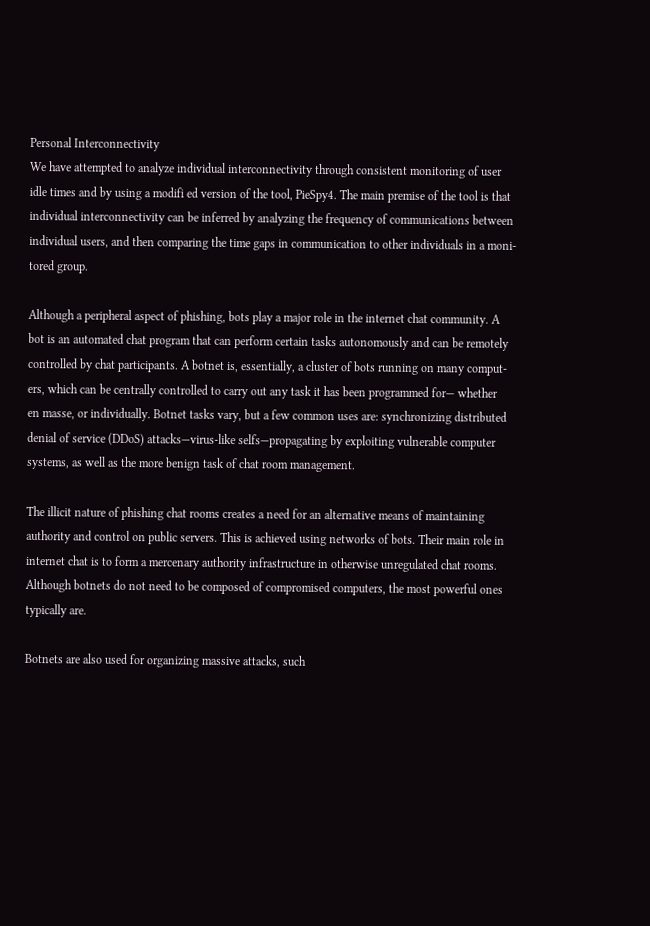Personal Interconnectivity
We have attempted to analyze individual interconnectivity through consistent monitoring of user
idle times and by using a modifi ed version of the tool, PieSpy4. The main premise of the tool is that
individual interconnectivity can be inferred by analyzing the frequency of communications between
individual users, and then comparing the time gaps in communication to other individuals in a moni-
tored group.

Although a peripheral aspect of phishing, bots play a major role in the internet chat community. A
bot is an automated chat program that can perform certain tasks autonomously and can be remotely
controlled by chat participants. A botnet is, essentially, a cluster of bots running on many comput-
ers, which can be centrally controlled to carry out any task it has been programmed for— whether
en masse, or individually. Botnet tasks vary, but a few common uses are: synchronizing distributed
denial of service (DDoS) attacks—virus-like selfs—propagating by exploiting vulnerable computer
systems, as well as the more benign task of chat room management.

The illicit nature of phishing chat rooms creates a need for an alternative means of maintaining
authority and control on public servers. This is achieved using networks of bots. Their main role in
internet chat is to form a mercenary authority infrastructure in otherwise unregulated chat rooms.
Although botnets do not need to be composed of compromised computers, the most powerful ones
typically are.

Botnets are also used for organizing massive attacks, such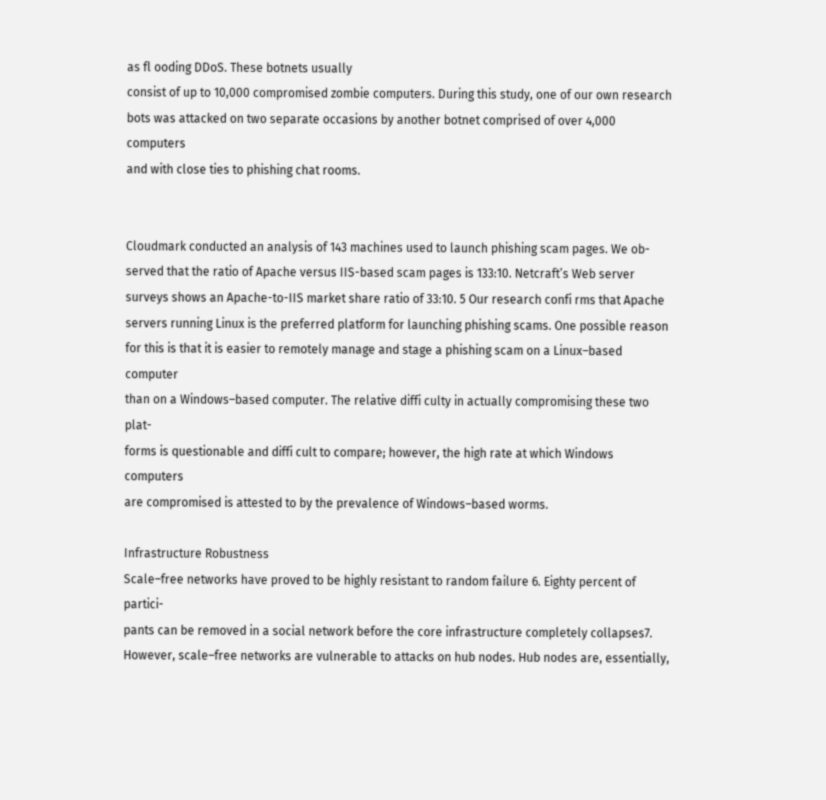as fl ooding DDoS. These botnets usually
consist of up to 10,000 compromised zombie computers. During this study, one of our own research
bots was attacked on two separate occasions by another botnet comprised of over 4,000 computers
and with close ties to phishing chat rooms.


Cloudmark conducted an analysis of 143 machines used to launch phishing scam pages. We ob-
served that the ratio of Apache versus IIS-based scam pages is 133:10. Netcraft’s Web server
surveys shows an Apache-to-IIS market share ratio of 33:10. 5 Our research confi rms that Apache
servers running Linux is the preferred platform for launching phishing scams. One possible reason
for this is that it is easier to remotely manage and stage a phishing scam on a Linux–based computer
than on a Windows–based computer. The relative diffi culty in actually compromising these two plat-
forms is questionable and diffi cult to compare; however, the high rate at which Windows computers
are compromised is attested to by the prevalence of Windows–based worms.

Infrastructure Robustness
Scale–free networks have proved to be highly resistant to random failure 6. Eighty percent of partici-
pants can be removed in a social network before the core infrastructure completely collapses7.
However, scale–free networks are vulnerable to attacks on hub nodes. Hub nodes are, essentially,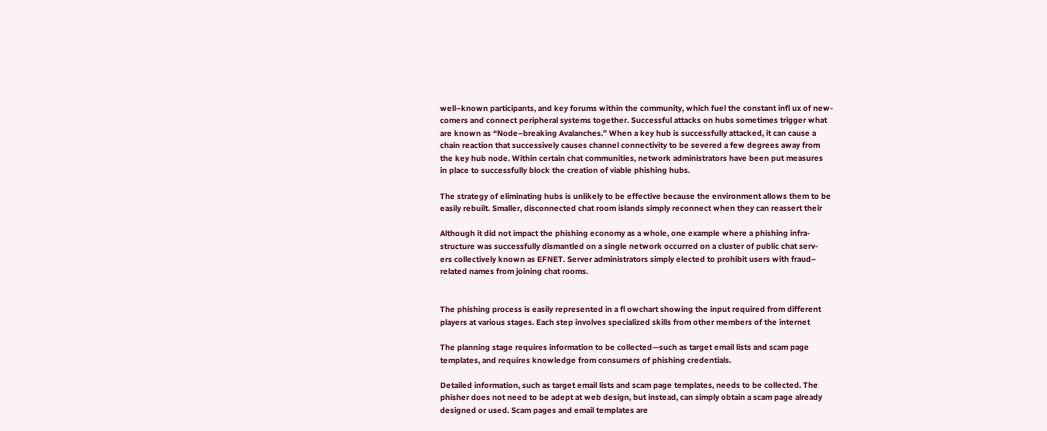well–known participants, and key forums within the community, which fuel the constant infl ux of new-
comers and connect peripheral systems together. Successful attacks on hubs sometimes trigger what
are known as “Node–breaking Avalanches.” When a key hub is successfully attacked, it can cause a
chain reaction that successively causes channel connectivity to be severed a few degrees away from
the key hub node. Within certain chat communities, network administrators have been put measures
in place to successfully block the creation of viable phishing hubs.

The strategy of eliminating hubs is unlikely to be effective because the environment allows them to be
easily rebuilt. Smaller, disconnected chat room islands simply reconnect when they can reassert their

Although it did not impact the phishing economy as a whole, one example where a phishing infra-
structure was successfully dismantled on a single network occurred on a cluster of public chat serv-
ers collectively known as EFNET. Server administrators simply elected to prohibit users with fraud–
related names from joining chat rooms.


The phishing process is easily represented in a fl owchart showing the input required from different
players at various stages. Each step involves specialized skills from other members of the internet

The planning stage requires information to be collected—such as target email lists and scam page
templates, and requires knowledge from consumers of phishing credentials.

Detailed information, such as target email lists and scam page templates, needs to be collected. The
phisher does not need to be adept at web design, but instead, can simply obtain a scam page already
designed or used. Scam pages and email templates are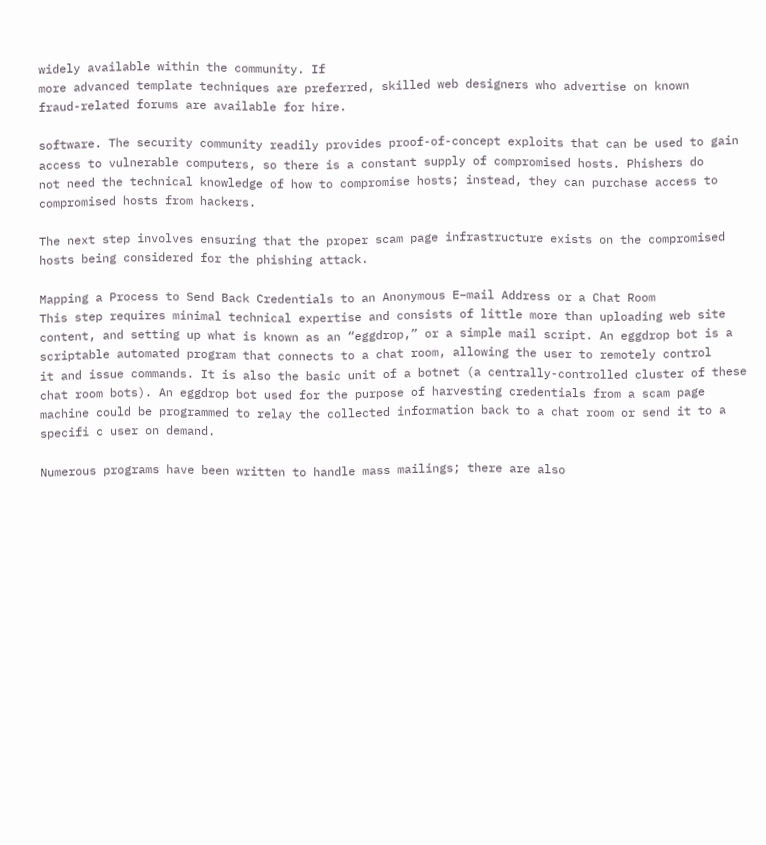widely available within the community. If
more advanced template techniques are preferred, skilled web designers who advertise on known
fraud-related forums are available for hire.

software. The security community readily provides proof-of-concept exploits that can be used to gain
access to vulnerable computers, so there is a constant supply of compromised hosts. Phishers do
not need the technical knowledge of how to compromise hosts; instead, they can purchase access to
compromised hosts from hackers.

The next step involves ensuring that the proper scam page infrastructure exists on the compromised
hosts being considered for the phishing attack.

Mapping a Process to Send Back Credentials to an Anonymous E–mail Address or a Chat Room
This step requires minimal technical expertise and consists of little more than uploading web site
content, and setting up what is known as an “eggdrop,” or a simple mail script. An eggdrop bot is a
scriptable automated program that connects to a chat room, allowing the user to remotely control
it and issue commands. It is also the basic unit of a botnet (a centrally-controlled cluster of these
chat room bots). An eggdrop bot used for the purpose of harvesting credentials from a scam page
machine could be programmed to relay the collected information back to a chat room or send it to a
specifi c user on demand.

Numerous programs have been written to handle mass mailings; there are also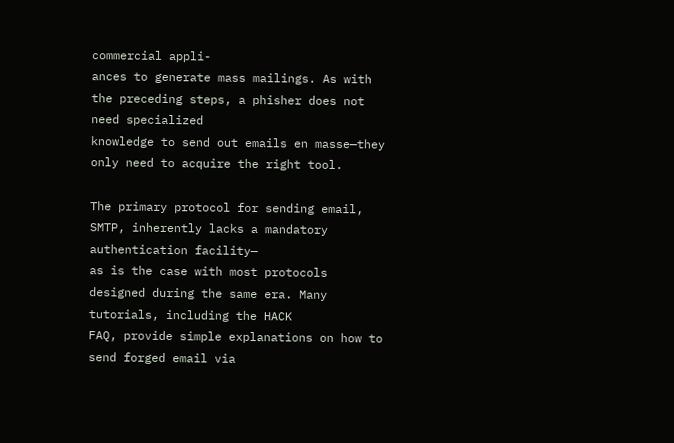commercial appli-
ances to generate mass mailings. As with the preceding steps, a phisher does not need specialized
knowledge to send out emails en masse—they only need to acquire the right tool.

The primary protocol for sending email, SMTP, inherently lacks a mandatory authentication facility—
as is the case with most protocols designed during the same era. Many tutorials, including the HACK
FAQ, provide simple explanations on how to send forged email via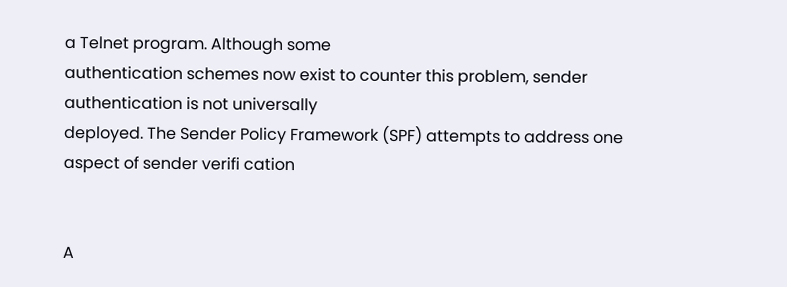a Telnet program. Although some
authentication schemes now exist to counter this problem, sender authentication is not universally
deployed. The Sender Policy Framework (SPF) attempts to address one aspect of sender verifi cation


A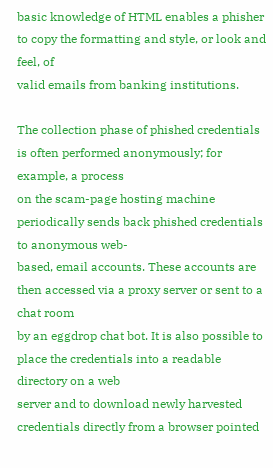basic knowledge of HTML enables a phisher to copy the formatting and style, or look and feel, of
valid emails from banking institutions.

The collection phase of phished credentials is often performed anonymously; for example, a process
on the scam-page hosting machine periodically sends back phished credentials to anonymous web-
based, email accounts. These accounts are then accessed via a proxy server or sent to a chat room
by an eggdrop chat bot. It is also possible to place the credentials into a readable directory on a web
server and to download newly harvested credentials directly from a browser pointed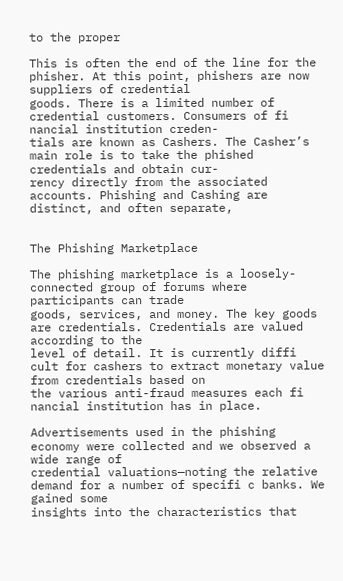to the proper

This is often the end of the line for the phisher. At this point, phishers are now suppliers of credential
goods. There is a limited number of credential customers. Consumers of fi nancial institution creden-
tials are known as Cashers. The Casher’s main role is to take the phished credentials and obtain cur-
rency directly from the associated accounts. Phishing and Cashing are distinct, and often separate,


The Phishing Marketplace

The phishing marketplace is a loosely-connected group of forums where participants can trade
goods, services, and money. The key goods are credentials. Credentials are valued according to the
level of detail. It is currently diffi cult for cashers to extract monetary value from credentials based on
the various anti-fraud measures each fi nancial institution has in place.

Advertisements used in the phishing economy were collected and we observed a wide range of
credential valuations—noting the relative demand for a number of specifi c banks. We gained some
insights into the characteristics that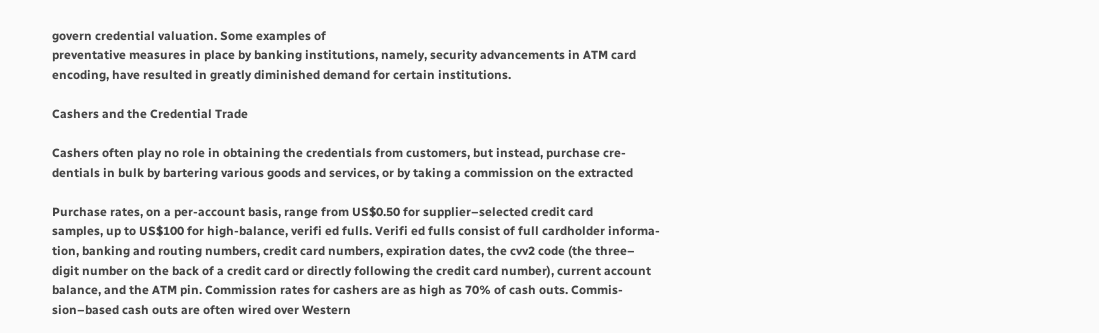govern credential valuation. Some examples of
preventative measures in place by banking institutions, namely, security advancements in ATM card
encoding, have resulted in greatly diminished demand for certain institutions.

Cashers and the Credential Trade

Cashers often play no role in obtaining the credentials from customers, but instead, purchase cre-
dentials in bulk by bartering various goods and services, or by taking a commission on the extracted

Purchase rates, on a per-account basis, range from US$0.50 for supplier–selected credit card
samples, up to US$100 for high-balance, verifi ed fulls. Verifi ed fulls consist of full cardholder informa-
tion, banking and routing numbers, credit card numbers, expiration dates, the cvv2 code (the three–
digit number on the back of a credit card or directly following the credit card number), current account
balance, and the ATM pin. Commission rates for cashers are as high as 70% of cash outs. Commis-
sion–based cash outs are often wired over Western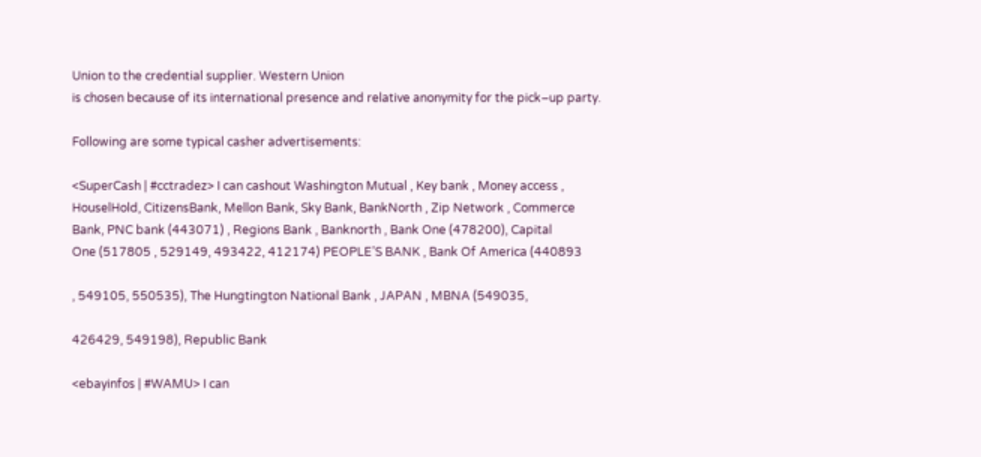Union to the credential supplier. Western Union
is chosen because of its international presence and relative anonymity for the pick–up party.

Following are some typical casher advertisements:

<SuperCash | #cctradez> I can cashout Washington Mutual , Key bank , Money access ,
HouselHold, CitizensBank, Mellon Bank, Sky Bank, BankNorth , Zip Network , Commerce
Bank, PNC bank (443071) , Regions Bank , Banknorth , Bank One (478200), Capital
One (517805 , 529149, 493422, 412174) PEOPLE’S BANK , Bank Of America (440893

, 549105, 550535), The Hungtington National Bank , JAPAN , MBNA (549035,

426429, 549198), Republic Bank

<ebayinfos | #WAMU> I can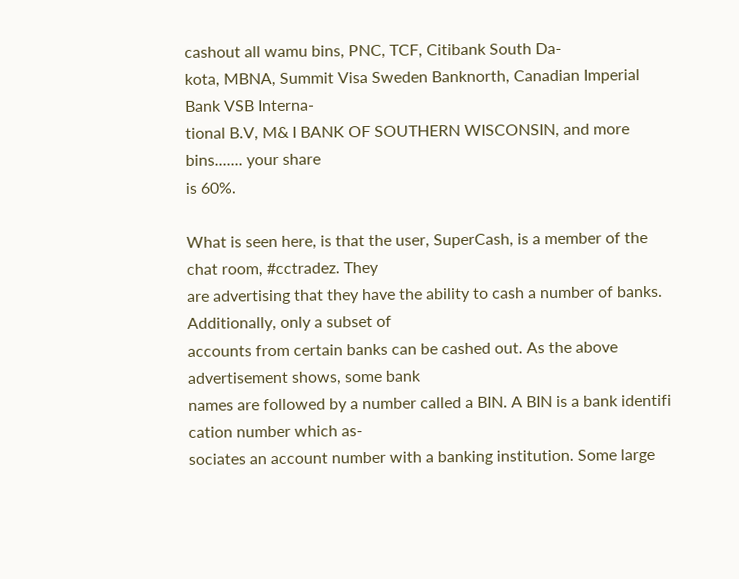cashout all wamu bins, PNC, TCF, Citibank South Da-
kota, MBNA, Summit Visa Sweden Banknorth, Canadian Imperial Bank VSB Interna-
tional B.V, M& I BANK OF SOUTHERN WISCONSIN, and more bins....... your share
is 60%.

What is seen here, is that the user, SuperCash, is a member of the chat room, #cctradez. They
are advertising that they have the ability to cash a number of banks. Additionally, only a subset of
accounts from certain banks can be cashed out. As the above advertisement shows, some bank
names are followed by a number called a BIN. A BIN is a bank identifi cation number which as-
sociates an account number with a banking institution. Some large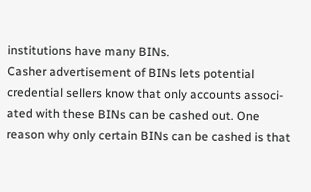institutions have many BINs.
Casher advertisement of BINs lets potential credential sellers know that only accounts associ-
ated with these BINs can be cashed out. One reason why only certain BINs can be cashed is that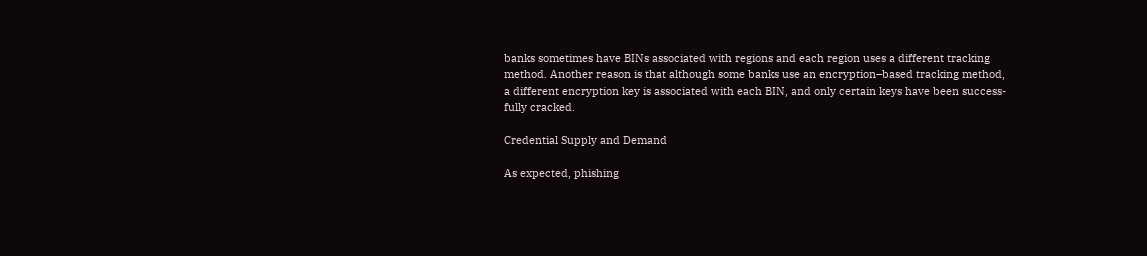banks sometimes have BINs associated with regions and each region uses a different tracking
method. Another reason is that although some banks use an encryption–based tracking method,
a different encryption key is associated with each BIN, and only certain keys have been success-
fully cracked.

Credential Supply and Demand

As expected, phishing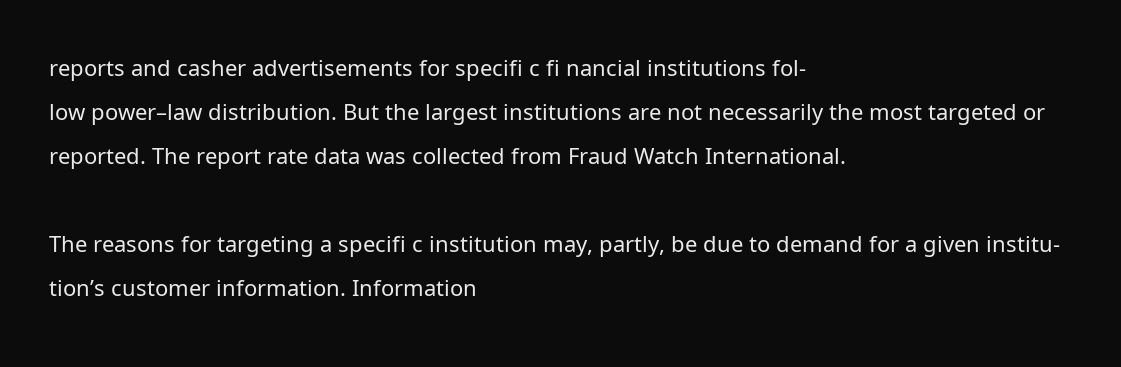reports and casher advertisements for specifi c fi nancial institutions fol-
low power–law distribution. But the largest institutions are not necessarily the most targeted or
reported. The report rate data was collected from Fraud Watch International.

The reasons for targeting a specifi c institution may, partly, be due to demand for a given institu-
tion’s customer information. Information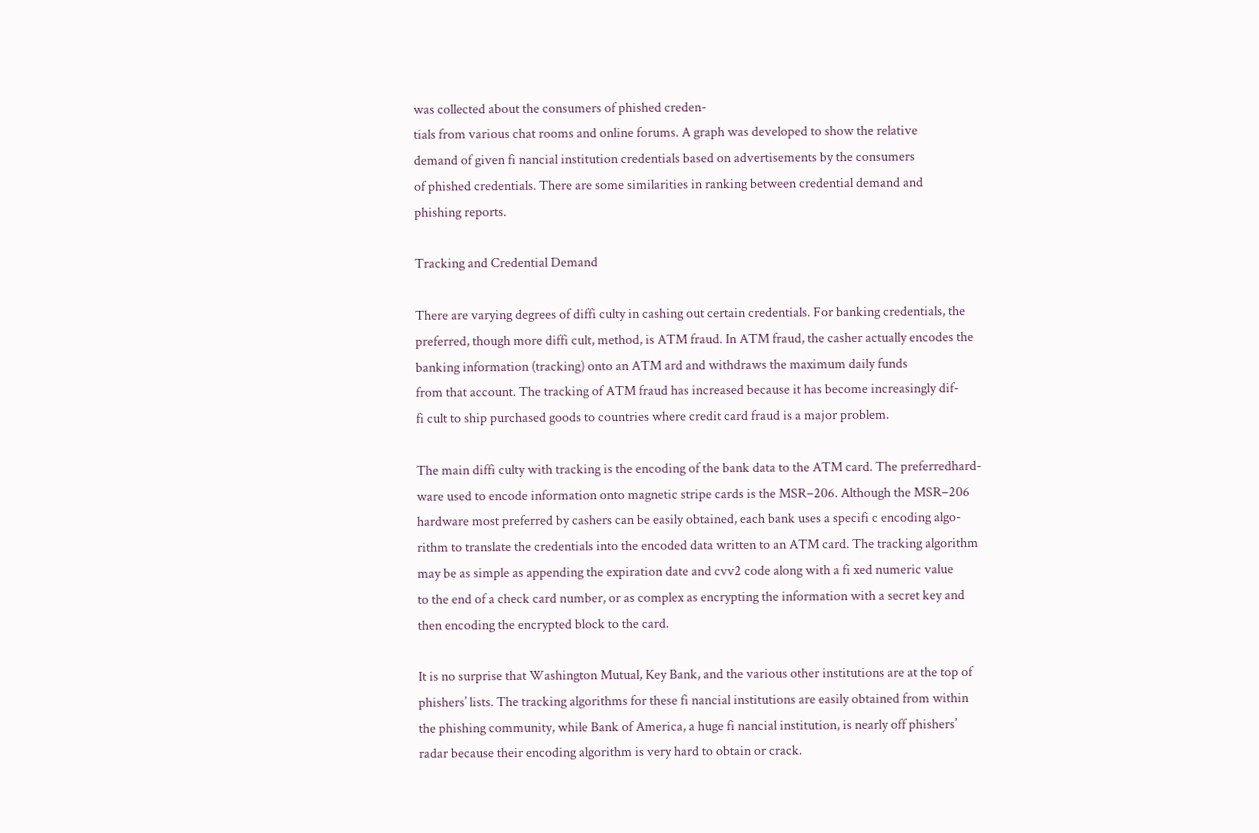was collected about the consumers of phished creden-
tials from various chat rooms and online forums. A graph was developed to show the relative
demand of given fi nancial institution credentials based on advertisements by the consumers
of phished credentials. There are some similarities in ranking between credential demand and
phishing reports.

Tracking and Credential Demand

There are varying degrees of diffi culty in cashing out certain credentials. For banking credentials, the
preferred, though more diffi cult, method, is ATM fraud. In ATM fraud, the casher actually encodes the
banking information (tracking) onto an ATM ard and withdraws the maximum daily funds
from that account. The tracking of ATM fraud has increased because it has become increasingly dif-
fi cult to ship purchased goods to countries where credit card fraud is a major problem.

The main diffi culty with tracking is the encoding of the bank data to the ATM card. The preferredhard-
ware used to encode information onto magnetic stripe cards is the MSR–206. Although the MSR–206
hardware most preferred by cashers can be easily obtained, each bank uses a specifi c encoding algo-
rithm to translate the credentials into the encoded data written to an ATM card. The tracking algorithm
may be as simple as appending the expiration date and cvv2 code along with a fi xed numeric value
to the end of a check card number, or as complex as encrypting the information with a secret key and
then encoding the encrypted block to the card.

It is no surprise that Washington Mutual, Key Bank, and the various other institutions are at the top of
phishers’ lists. The tracking algorithms for these fi nancial institutions are easily obtained from within
the phishing community, while Bank of America, a huge fi nancial institution, is nearly off phishers’
radar because their encoding algorithm is very hard to obtain or crack.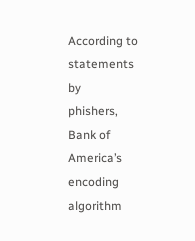According to statements by
phishers, Bank of America’s encoding algorithm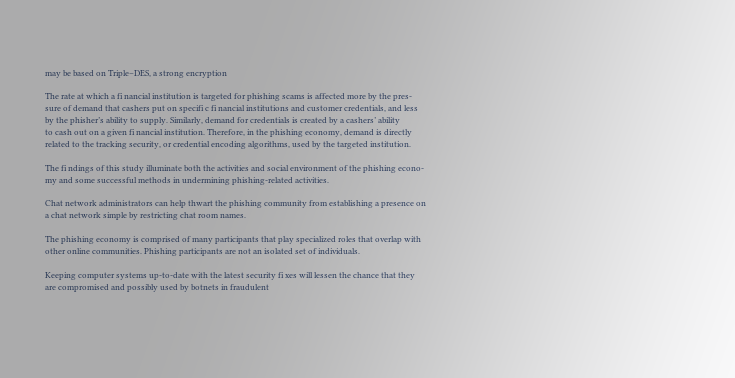may be based on Triple–DES, a strong encryption

The rate at which a fi nancial institution is targeted for phishing scams is affected more by the pres-
sure of demand that cashers put on specifi c fi nancial institutions and customer credentials, and less
by the phisher’s ability to supply. Similarly, demand for credentials is created by a cashers’ ability
to cash out on a given fi nancial institution. Therefore, in the phishing economy, demand is directly
related to the tracking security, or credential encoding algorithms, used by the targeted institution.

The fi ndings of this study illuminate both the activities and social environment of the phishing econo-
my and some successful methods in undermining phishing-related activities.

Chat network administrators can help thwart the phishing community from establishing a presence on
a chat network simple by restricting chat room names.

The phishing economy is comprised of many participants that play specialized roles that overlap with
other online communities. Phishing participants are not an isolated set of individuals.

Keeping computer systems up-to-date with the latest security fi xes will lessen the chance that they
are compromised and possibly used by botnets in fraudulent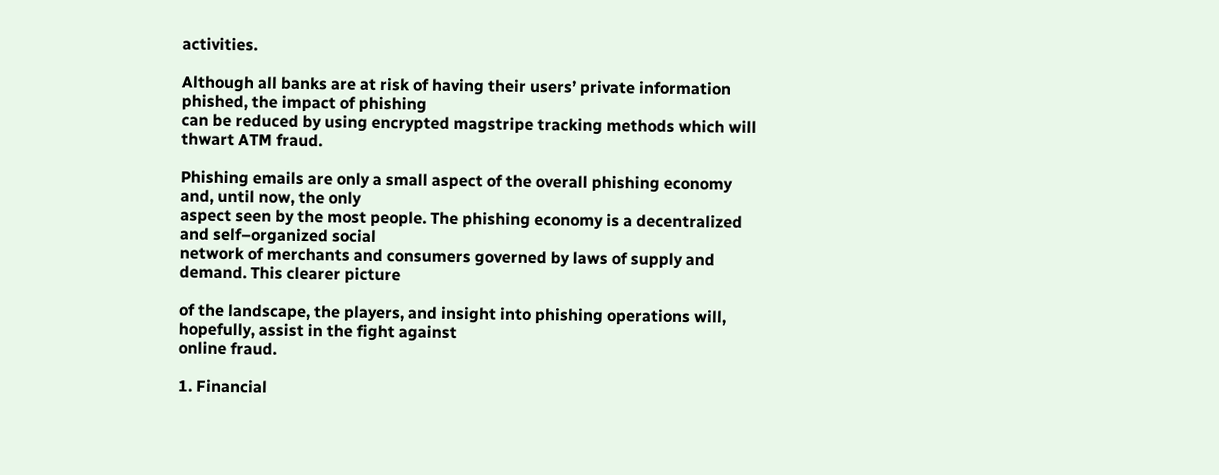activities.

Although all banks are at risk of having their users’ private information phished, the impact of phishing
can be reduced by using encrypted magstripe tracking methods which will thwart ATM fraud.

Phishing emails are only a small aspect of the overall phishing economy and, until now, the only
aspect seen by the most people. The phishing economy is a decentralized and self–organized social
network of merchants and consumers governed by laws of supply and demand. This clearer picture

of the landscape, the players, and insight into phishing operations will, hopefully, assist in the fight against
online fraud.

1. Financial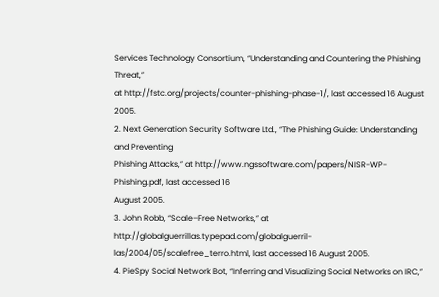Services Technology Consortium, “Understanding and Countering the Phishing Threat,”
at http://fstc.org/projects/counter-phishing-phase-1/, last accessed 16 August 2005.
2. Next Generation Security Software Ltd., “The Phishing Guide: Understanding and Preventing
Phishing Attacks,” at http://www.ngssoftware.com/papers/NISR-WP-Phishing.pdf, last accessed 16
August 2005.
3. John Robb, “Scale–Free Networks,” at http://globalguerrillas.typepad.com/globalguerril-
las/2004/05/scalefree_terro.html, last accessed 16 August 2005.
4. PieSpy Social Network Bot, “Inferring and Visualizing Social Networks on IRC,”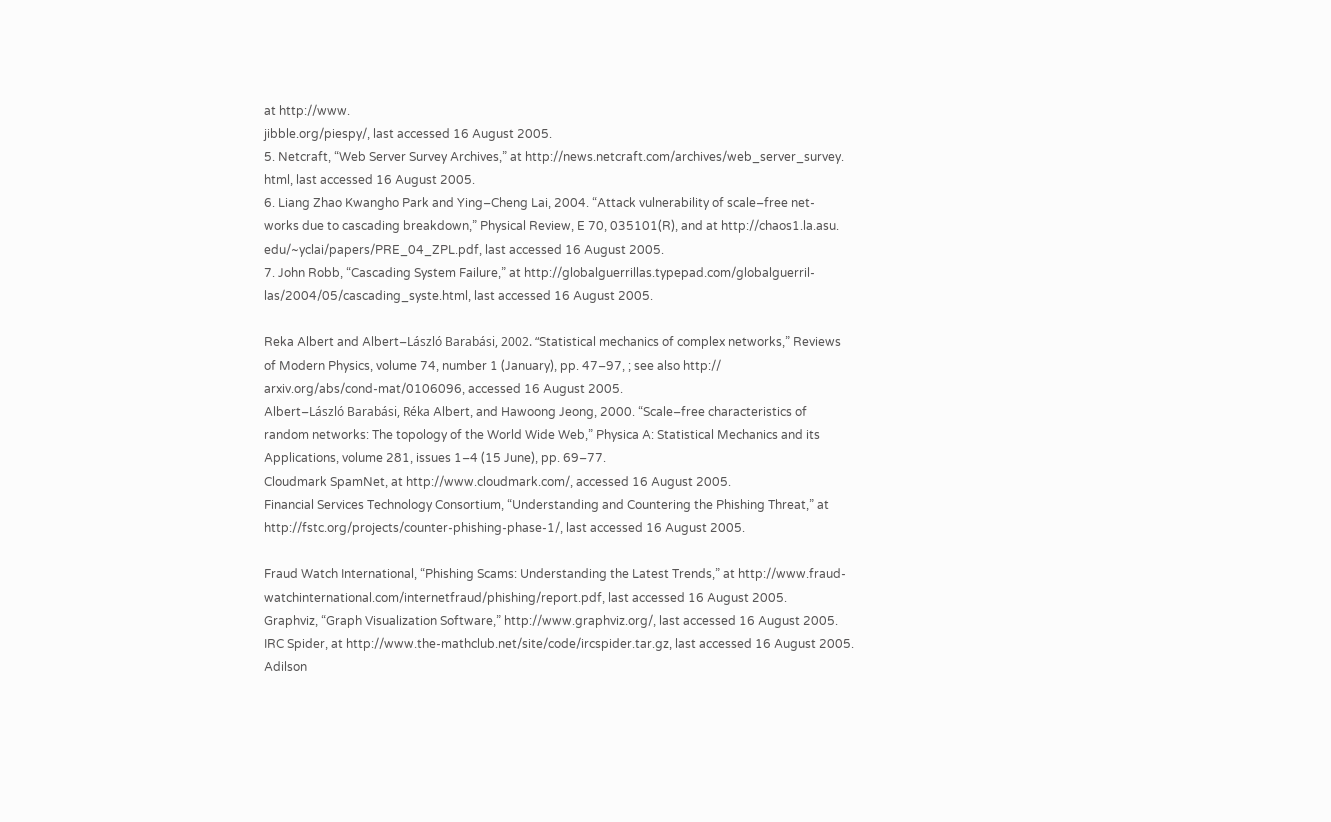at http://www.
jibble.org/piespy/, last accessed 16 August 2005.
5. Netcraft, “Web Server Survey Archives,” at http://news.netcraft.com/archives/web_server_survey.
html, last accessed 16 August 2005.
6. Liang Zhao Kwangho Park and Ying–Cheng Lai, 2004. “Attack vulnerability of scale–free net-
works due to cascading breakdown,” Physical Review, E 70, 035101(R), and at http://chaos1.la.asu.
edu/~yclai/papers/PRE_04_ZPL.pdf, last accessed 16 August 2005.
7. John Robb, “Cascading System Failure,” at http://globalguerrillas.typepad.com/globalguerril-
las/2004/05/cascading_syste.html, last accessed 16 August 2005.

Reka Albert and Albert–László Barabási, 2002. “Statistical mechanics of complex networks,” Reviews
of Modern Physics, volume 74, number 1 (January), pp. 47–97, ; see also http://
arxiv.org/abs/cond-mat/0106096, accessed 16 August 2005.
Albert–László Barabási, Réka Albert, and Hawoong Jeong, 2000. “Scale–free characteristics of
random networks: The topology of the World Wide Web,” Physica A: Statistical Mechanics and its
Applications, volume 281, issues 1–4 (15 June), pp. 69–77.
Cloudmark SpamNet, at http://www.cloudmark.com/, accessed 16 August 2005.
Financial Services Technology Consortium, “Understanding and Countering the Phishing Threat,” at
http://fstc.org/projects/counter-phishing-phase-1/, last accessed 16 August 2005.

Fraud Watch International, “Phishing Scams: Understanding the Latest Trends,” at http://www.fraud-
watchinternational.com/internetfraud/phishing/report.pdf, last accessed 16 August 2005.
Graphviz, “Graph Visualization Software,” http://www.graphviz.org/, last accessed 16 August 2005.
IRC Spider, at http://www.the-mathclub.net/site/code/ircspider.tar.gz, last accessed 16 August 2005.
Adilson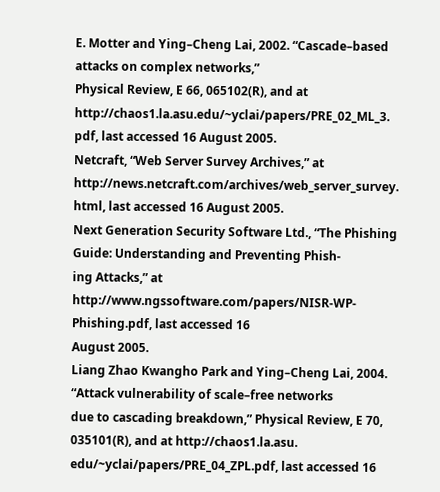E. Motter and Ying–Cheng Lai, 2002. “Cascade–based attacks on complex networks,”
Physical Review, E 66, 065102(R), and at http://chaos1.la.asu.edu/~yclai/papers/PRE_02_ML_3.
pdf, last accessed 16 August 2005.
Netcraft, “Web Server Survey Archives,” at http://news.netcraft.com/archives/web_server_survey.
html, last accessed 16 August 2005.
Next Generation Security Software Ltd., “The Phishing Guide: Understanding and Preventing Phish-
ing Attacks,” at http://www.ngssoftware.com/papers/NISR-WP-Phishing.pdf, last accessed 16
August 2005.
Liang Zhao Kwangho Park and Ying–Cheng Lai, 2004. “Attack vulnerability of scale–free networks
due to cascading breakdown,” Physical Review, E 70, 035101(R), and at http://chaos1.la.asu.
edu/~yclai/papers/PRE_04_ZPL.pdf, last accessed 16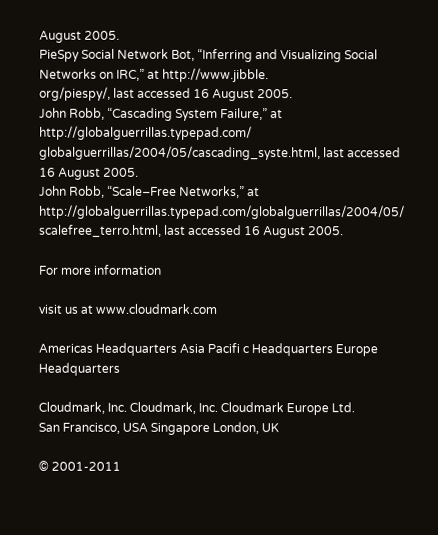August 2005.
PieSpy Social Network Bot, “Inferring and Visualizing Social Networks on IRC,” at http://www.jibble.
org/piespy/, last accessed 16 August 2005.
John Robb, “Cascading System Failure,” at http://globalguerrillas.typepad.com/
globalguerrillas/2004/05/cascading_syste.html, last accessed 16 August 2005.
John Robb, “Scale–Free Networks,” at http://globalguerrillas.typepad.com/globalguerrillas/2004/05/
scalefree_terro.html, last accessed 16 August 2005.

For more information

visit us at www.cloudmark.com

Americas Headquarters Asia Pacifi c Headquarters Europe Headquarters

Cloudmark, Inc. Cloudmark, Inc. Cloudmark Europe Ltd.
San Francisco, USA Singapore London, UK

© 2001-2011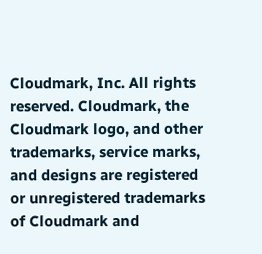Cloudmark, Inc. All rights reserved. Cloudmark, the Cloudmark logo, and other trademarks, service marks, and designs are registered or unregistered trademarks of Cloudmark and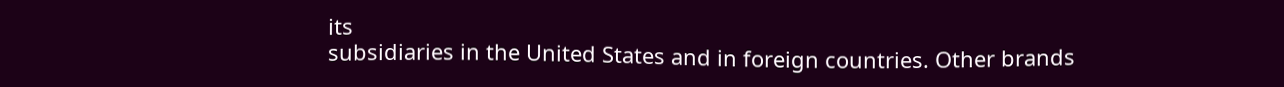its
subsidiaries in the United States and in foreign countries. Other brands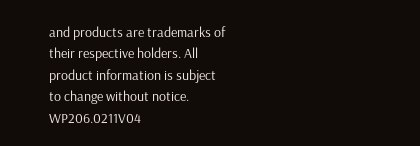and products are trademarks of their respective holders. All product information is subject to change without notice. WP206.0211V04